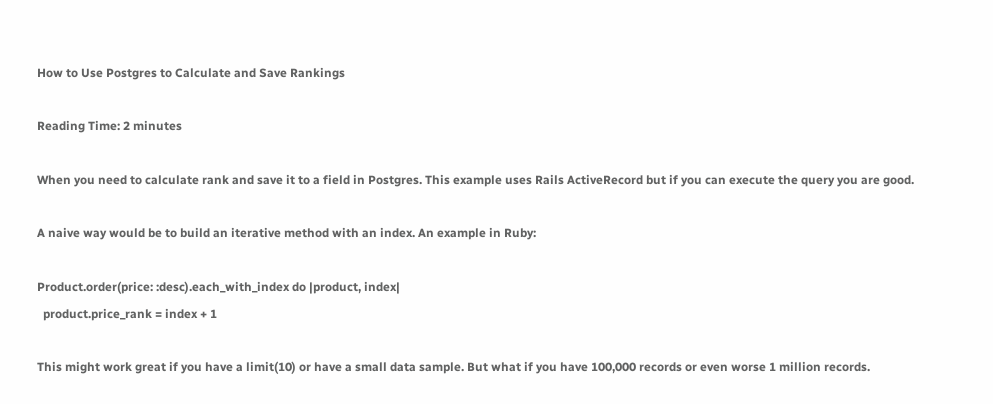How to Use Postgres to Calculate and Save Rankings

Reading Time: 2 minutes

When you need to calculate rank and save it to a field in Postgres. This example uses Rails ActiveRecord but if you can execute the query you are good.

A naive way would be to build an iterative method with an index. An example in Ruby:

Product.order(price: :desc).each_with_index do |product, index|
  product.price_rank = index + 1

This might work great if you have a limit(10) or have a small data sample. But what if you have 100,000 records or even worse 1 million records.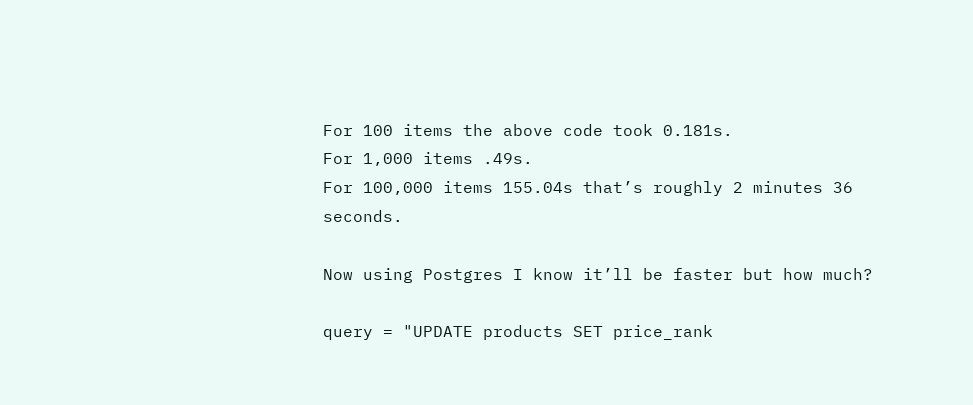For 100 items the above code took 0.181s.
For 1,000 items .49s.
For 100,000 items 155.04s that’s roughly 2 minutes 36 seconds.

Now using Postgres I know it’ll be faster but how much?

query = "UPDATE products SET price_rank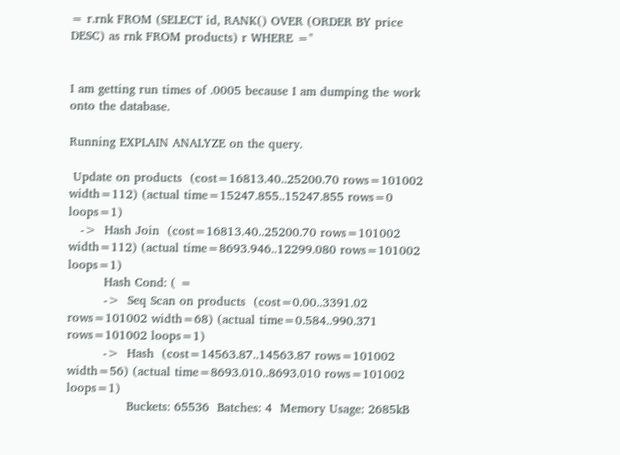= r.rnk FROM (SELECT id, RANK() OVER (ORDER BY price DESC) as rnk FROM products) r WHERE ="


I am getting run times of .0005 because I am dumping the work onto the database.

Running EXPLAIN ANALYZE on the query.

 Update on products  (cost=16813.40..25200.70 rows=101002 width=112) (actual time=15247.855..15247.855 rows=0 loops=1)
   ->  Hash Join  (cost=16813.40..25200.70 rows=101002 width=112) (actual time=8693.946..12299.080 rows=101002 loops=1)
         Hash Cond: ( =
         ->  Seq Scan on products  (cost=0.00..3391.02 rows=101002 width=68) (actual time=0.584..990.371 rows=101002 loops=1)
         ->  Hash  (cost=14563.87..14563.87 rows=101002 width=56) (actual time=8693.010..8693.010 rows=101002 loops=1)
               Buckets: 65536  Batches: 4  Memory Usage: 2685kB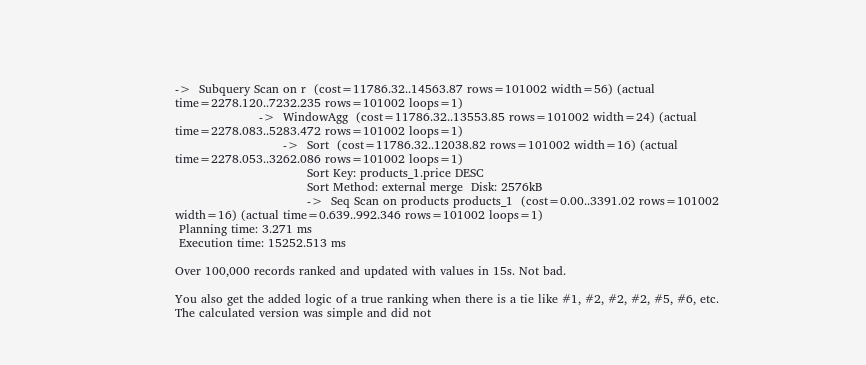->  Subquery Scan on r  (cost=11786.32..14563.87 rows=101002 width=56) (actual time=2278.120..7232.235 rows=101002 loops=1)
                     ->  WindowAgg  (cost=11786.32..13553.85 rows=101002 width=24) (actual time=2278.083..5283.472 rows=101002 loops=1)
                           ->  Sort  (cost=11786.32..12038.82 rows=101002 width=16) (actual time=2278.053..3262.086 rows=101002 loops=1)
                                 Sort Key: products_1.price DESC
                                 Sort Method: external merge  Disk: 2576kB
                                 ->  Seq Scan on products products_1  (cost=0.00..3391.02 rows=101002 width=16) (actual time=0.639..992.346 rows=101002 loops=1)
 Planning time: 3.271 ms
 Execution time: 15252.513 ms

Over 100,000 records ranked and updated with values in 15s. Not bad.

You also get the added logic of a true ranking when there is a tie like #1, #2, #2, #2, #5, #6, etc. The calculated version was simple and did not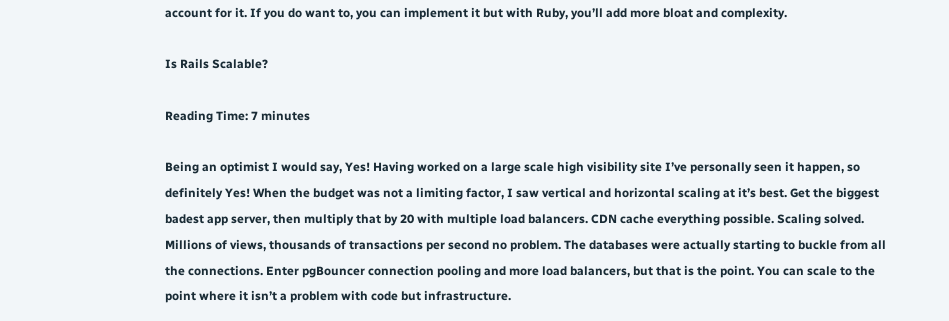account for it. If you do want to, you can implement it but with Ruby, you’ll add more bloat and complexity.

Is Rails Scalable?

Reading Time: 7 minutes

Being an optimist I would say, Yes! Having worked on a large scale high visibility site I’ve personally seen it happen, so definitely Yes! When the budget was not a limiting factor, I saw vertical and horizontal scaling at it’s best. Get the biggest badest app server, then multiply that by 20 with multiple load balancers. CDN cache everything possible. Scaling solved. Millions of views, thousands of transactions per second no problem. The databases were actually starting to buckle from all the connections. Enter pgBouncer connection pooling and more load balancers, but that is the point. You can scale to the point where it isn’t a problem with code but infrastructure.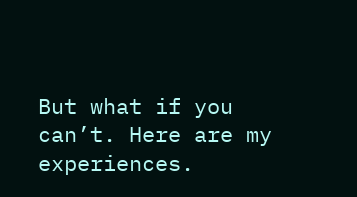But what if you can’t. Here are my experiences.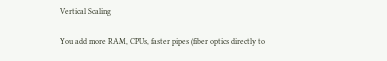Vertical Scaling

You add more RAM, CPUs, faster pipes (fiber optics directly to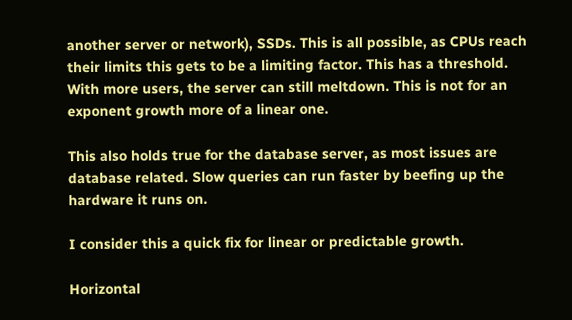another server or network), SSDs. This is all possible, as CPUs reach their limits this gets to be a limiting factor. This has a threshold. With more users, the server can still meltdown. This is not for an exponent growth more of a linear one.

This also holds true for the database server, as most issues are database related. Slow queries can run faster by beefing up the hardware it runs on.

I consider this a quick fix for linear or predictable growth.

Horizontal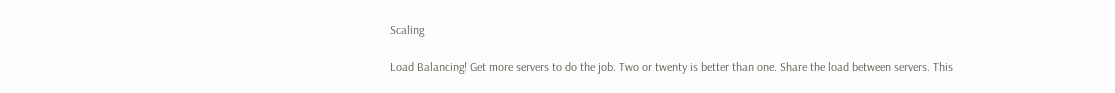Scaling

Load Balancing! Get more servers to do the job. Two or twenty is better than one. Share the load between servers. This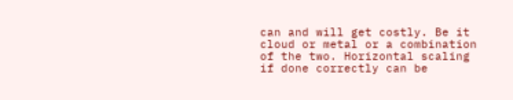can and will get costly. Be it cloud or metal or a combination of the two. Horizontal scaling if done correctly can be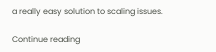a really easy solution to scaling issues.

Continue reading